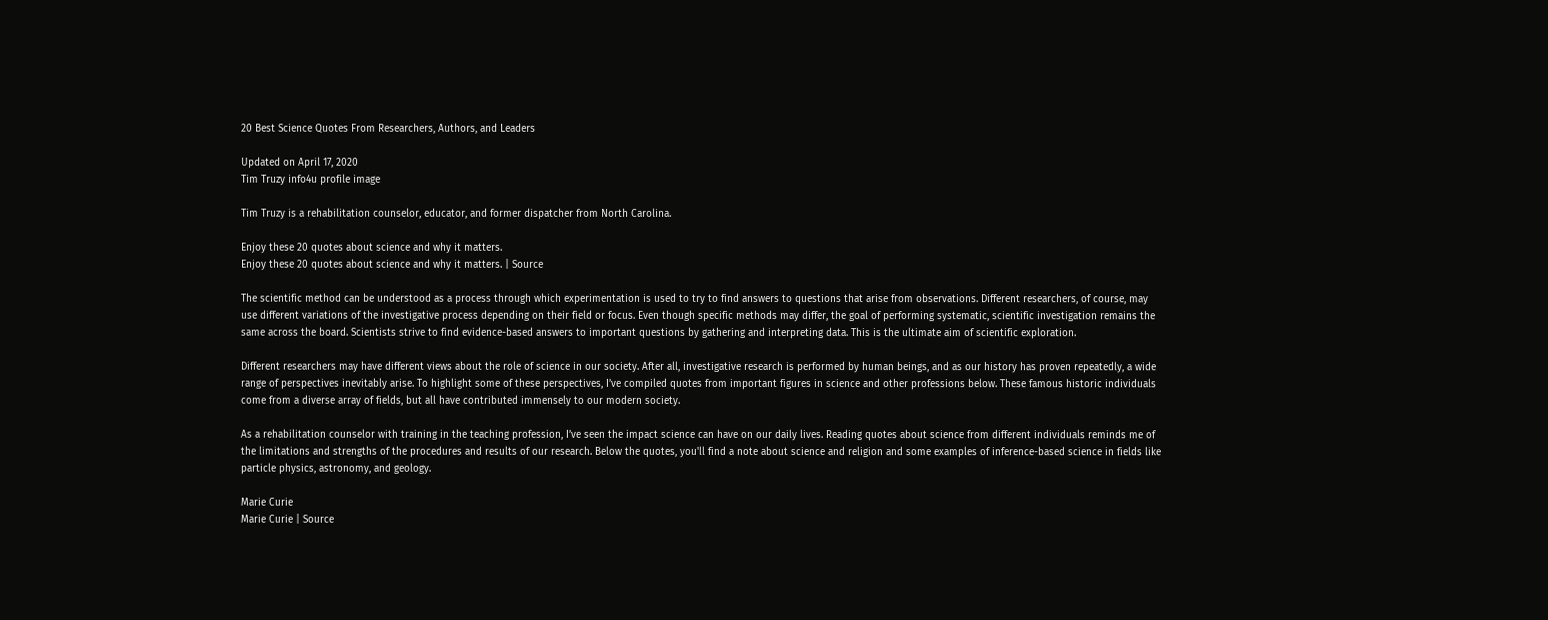20 Best Science Quotes From Researchers, Authors, and Leaders

Updated on April 17, 2020
Tim Truzy info4u profile image

Tim Truzy is a rehabilitation counselor, educator, and former dispatcher from North Carolina.

Enjoy these 20 quotes about science and why it matters.
Enjoy these 20 quotes about science and why it matters. | Source

The scientific method can be understood as a process through which experimentation is used to try to find answers to questions that arise from observations. Different researchers, of course, may use different variations of the investigative process depending on their field or focus. Even though specific methods may differ, the goal of performing systematic, scientific investigation remains the same across the board. Scientists strive to find evidence-based answers to important questions by gathering and interpreting data. This is the ultimate aim of scientific exploration.

Different researchers may have different views about the role of science in our society. After all, investigative research is performed by human beings, and as our history has proven repeatedly, a wide range of perspectives inevitably arise. To highlight some of these perspectives, I’ve compiled quotes from important figures in science and other professions below. These famous historic individuals come from a diverse array of fields, but all have contributed immensely to our modern society.

As a rehabilitation counselor with training in the teaching profession, I’ve seen the impact science can have on our daily lives. Reading quotes about science from different individuals reminds me of the limitations and strengths of the procedures and results of our research. Below the quotes, you'll find a note about science and religion and some examples of inference-based science in fields like particle physics, astronomy, and geology.

Marie Curie
Marie Curie | Source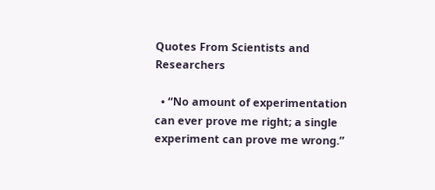Quotes From Scientists and Researchers

  • “No amount of experimentation can ever prove me right; a single experiment can prove me wrong.”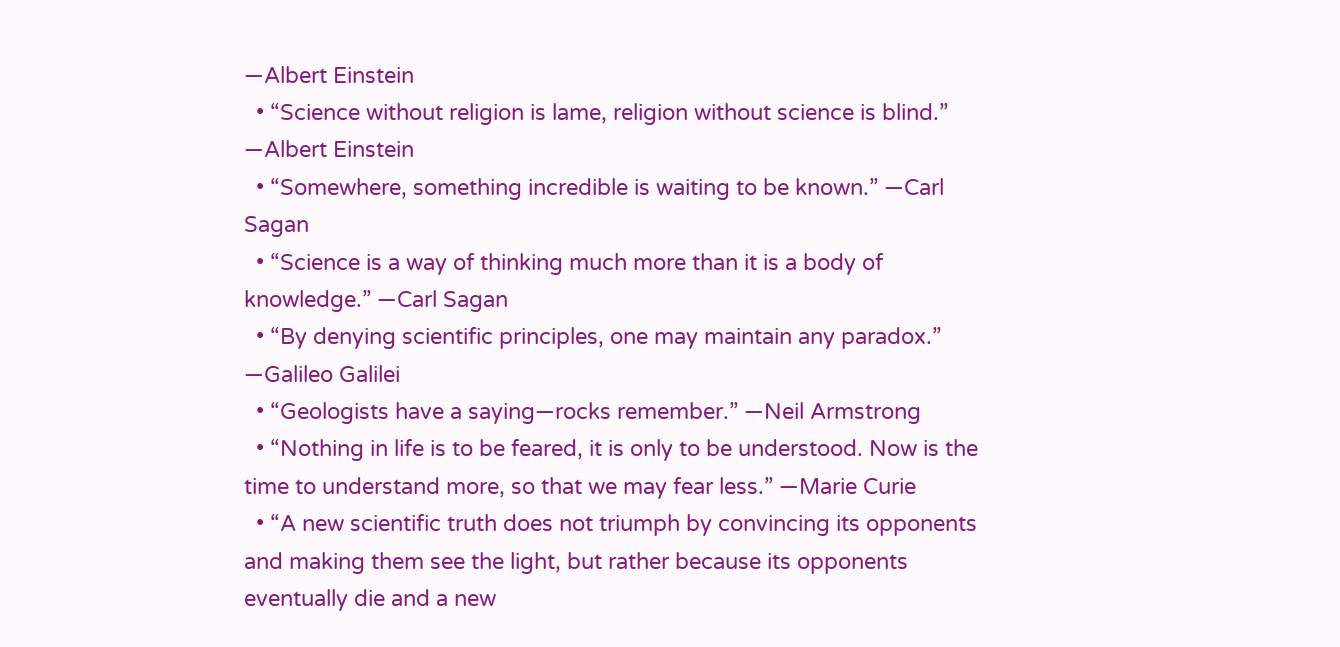—Albert Einstein
  • “Science without religion is lame, religion without science is blind.” —Albert Einstein
  • “Somewhere, something incredible is waiting to be known.” —Carl Sagan
  • “Science is a way of thinking much more than it is a body of knowledge.” —Carl Sagan
  • “By denying scientific principles, one may maintain any paradox.” —Galileo Galilei
  • “Geologists have a saying—rocks remember.” —Neil Armstrong
  • “Nothing in life is to be feared, it is only to be understood. Now is the time to understand more, so that we may fear less.” —Marie Curie
  • “A new scientific truth does not triumph by convincing its opponents and making them see the light, but rather because its opponents eventually die and a new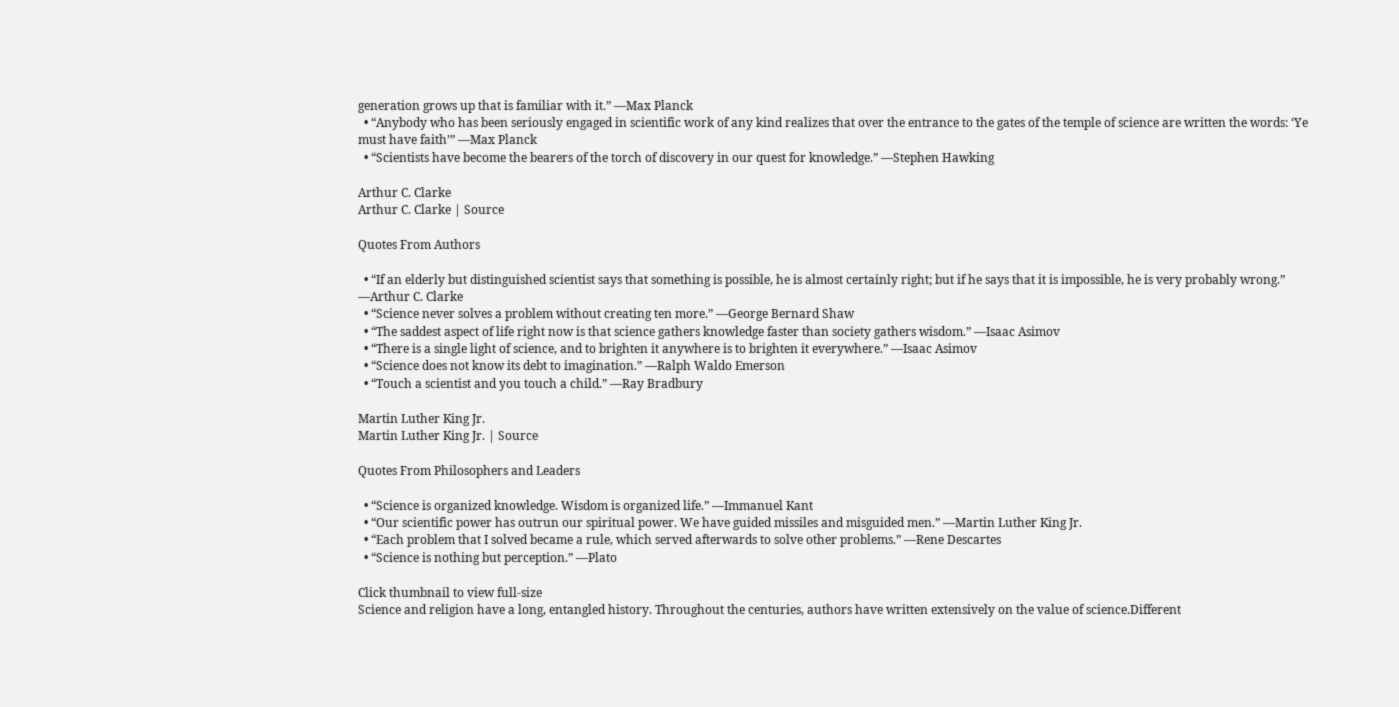generation grows up that is familiar with it.” —Max Planck
  • “Anybody who has been seriously engaged in scientific work of any kind realizes that over the entrance to the gates of the temple of science are written the words: ‘Ye must have faith’” —Max Planck
  • “Scientists have become the bearers of the torch of discovery in our quest for knowledge.” —Stephen Hawking

Arthur C. Clarke
Arthur C. Clarke | Source

Quotes From Authors

  • “If an elderly but distinguished scientist says that something is possible, he is almost certainly right; but if he says that it is impossible, he is very probably wrong.” —Arthur C. Clarke
  • “Science never solves a problem without creating ten more.” —George Bernard Shaw
  • “The saddest aspect of life right now is that science gathers knowledge faster than society gathers wisdom.” —Isaac Asimov
  • “There is a single light of science, and to brighten it anywhere is to brighten it everywhere.” —Isaac Asimov
  • “Science does not know its debt to imagination.” —Ralph Waldo Emerson
  • “Touch a scientist and you touch a child.” —Ray Bradbury

Martin Luther King Jr.
Martin Luther King Jr. | Source

Quotes From Philosophers and Leaders

  • “Science is organized knowledge. Wisdom is organized life.” —Immanuel Kant
  • “Our scientific power has outrun our spiritual power. We have guided missiles and misguided men.” —Martin Luther King Jr.
  • “Each problem that I solved became a rule, which served afterwards to solve other problems.” —Rene Descartes
  • “Science is nothing but perception.” —Plato

Click thumbnail to view full-size
Science and religion have a long, entangled history. Throughout the centuries, authors have written extensively on the value of science.Different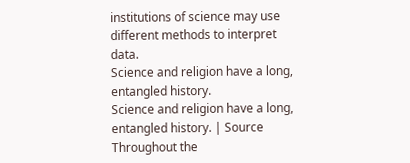institutions of science may use different methods to interpret data.
Science and religion have a long, entangled history.
Science and religion have a long, entangled history. | Source
Throughout the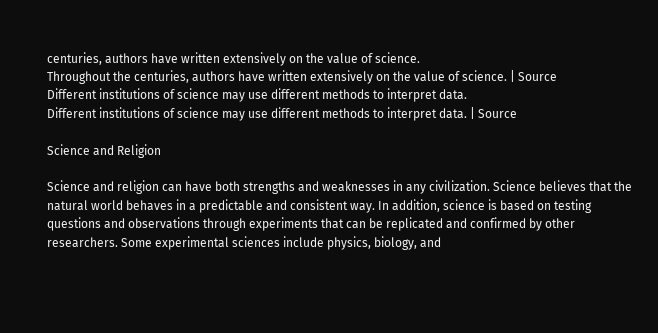centuries, authors have written extensively on the value of science.
Throughout the centuries, authors have written extensively on the value of science. | Source
Different institutions of science may use different methods to interpret data.
Different institutions of science may use different methods to interpret data. | Source

Science and Religion

Science and religion can have both strengths and weaknesses in any civilization. Science believes that the natural world behaves in a predictable and consistent way. In addition, science is based on testing questions and observations through experiments that can be replicated and confirmed by other researchers. Some experimental sciences include physics, biology, and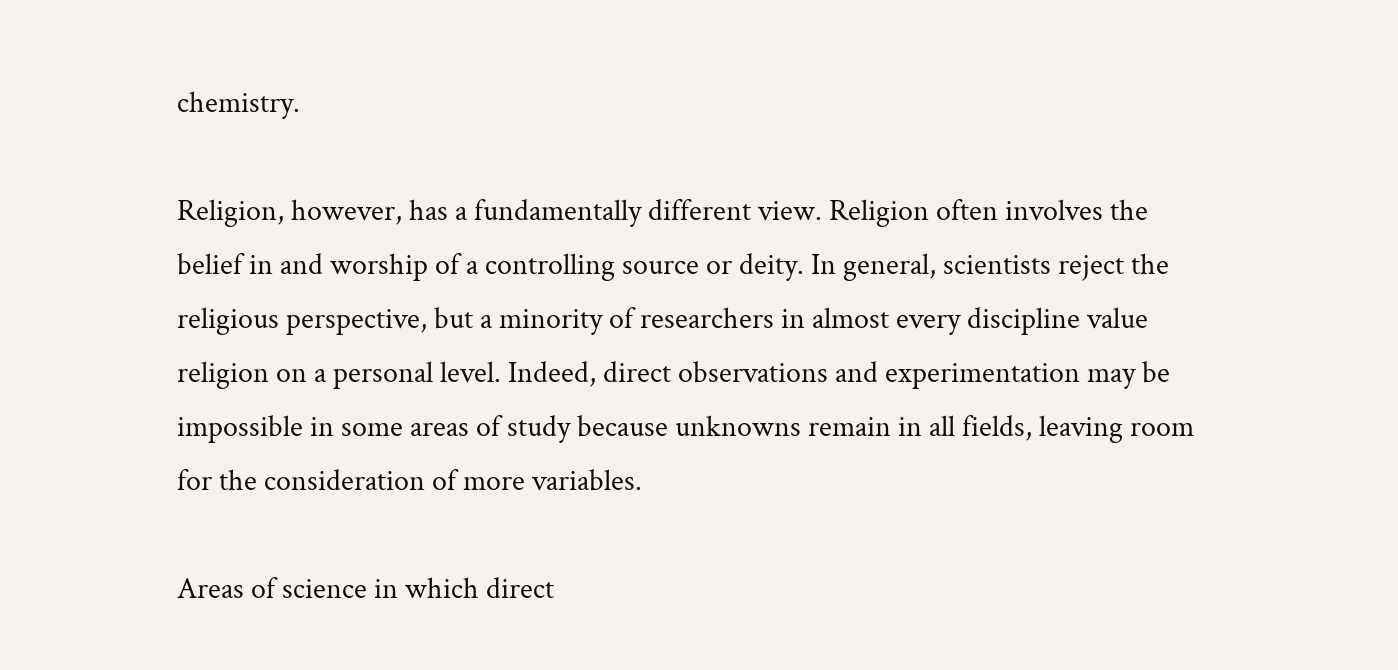chemistry.

Religion, however, has a fundamentally different view. Religion often involves the belief in and worship of a controlling source or deity. In general, scientists reject the religious perspective, but a minority of researchers in almost every discipline value religion on a personal level. Indeed, direct observations and experimentation may be impossible in some areas of study because unknowns remain in all fields, leaving room for the consideration of more variables.

Areas of science in which direct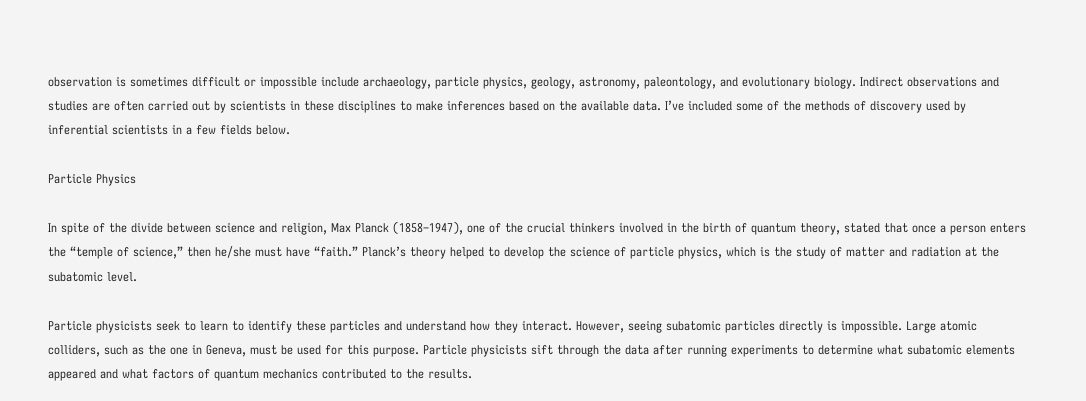observation is sometimes difficult or impossible include archaeology, particle physics, geology, astronomy, paleontology, and evolutionary biology. Indirect observations and studies are often carried out by scientists in these disciplines to make inferences based on the available data. I’ve included some of the methods of discovery used by inferential scientists in a few fields below.

Particle Physics

In spite of the divide between science and religion, Max Planck (1858–1947), one of the crucial thinkers involved in the birth of quantum theory, stated that once a person enters the “temple of science,” then he/she must have “faith.” Planck’s theory helped to develop the science of particle physics, which is the study of matter and radiation at the subatomic level.

Particle physicists seek to learn to identify these particles and understand how they interact. However, seeing subatomic particles directly is impossible. Large atomic colliders, such as the one in Geneva, must be used for this purpose. Particle physicists sift through the data after running experiments to determine what subatomic elements appeared and what factors of quantum mechanics contributed to the results.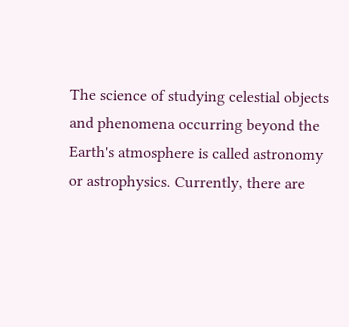The science of studying celestial objects and phenomena occurring beyond the Earth's atmosphere is called astronomy or astrophysics. Currently, there are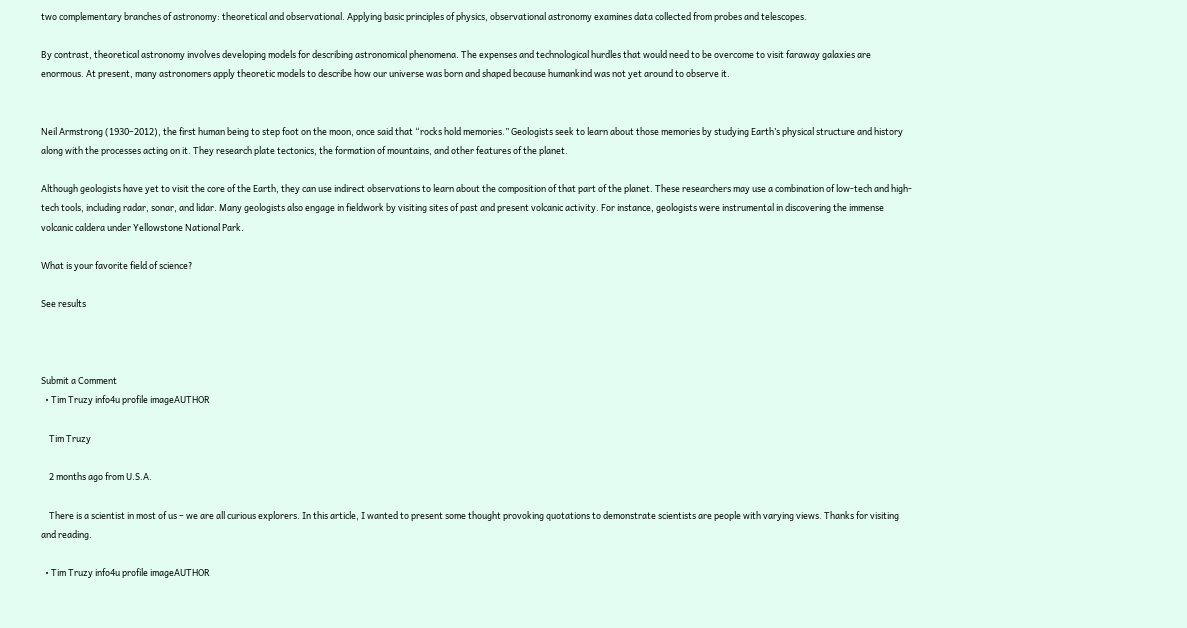two complementary branches of astronomy: theoretical and observational. Applying basic principles of physics, observational astronomy examines data collected from probes and telescopes.

By contrast, theoretical astronomy involves developing models for describing astronomical phenomena. The expenses and technological hurdles that would need to be overcome to visit faraway galaxies are enormous. At present, many astronomers apply theoretic models to describe how our universe was born and shaped because humankind was not yet around to observe it.


Neil Armstrong (1930–2012), the first human being to step foot on the moon, once said that “rocks hold memories.” Geologists seek to learn about those memories by studying Earth’s physical structure and history along with the processes acting on it. They research plate tectonics, the formation of mountains, and other features of the planet.

Although geologists have yet to visit the core of the Earth, they can use indirect observations to learn about the composition of that part of the planet. These researchers may use a combination of low-tech and high-tech tools, including radar, sonar, and lidar. Many geologists also engage in fieldwork by visiting sites of past and present volcanic activity. For instance, geologists were instrumental in discovering the immense volcanic caldera under Yellowstone National Park.

What is your favorite field of science?

See results



Submit a Comment
  • Tim Truzy info4u profile imageAUTHOR

    Tim Truzy

    2 months ago from U.S.A.

    There is a scientist in most of us – we are all curious explorers. In this article, I wanted to present some thought provoking quotations to demonstrate scientists are people with varying views. Thanks for visiting and reading.

  • Tim Truzy info4u profile imageAUTHOR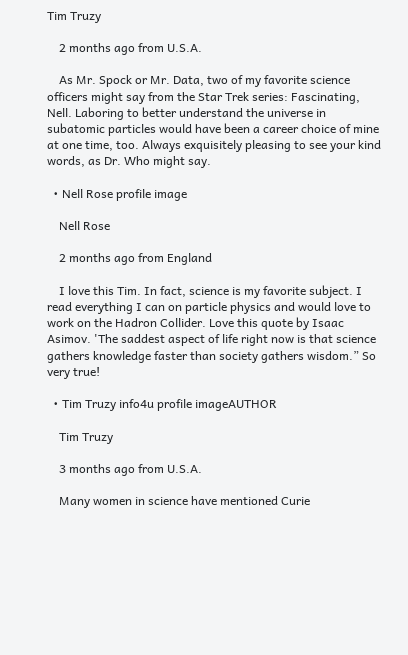Tim Truzy

    2 months ago from U.S.A.

    As Mr. Spock or Mr. Data, two of my favorite science officers might say from the Star Trek series: Fascinating, Nell. Laboring to better understand the universe in subatomic particles would have been a career choice of mine at one time, too. Always exquisitely pleasing to see your kind words, as Dr. Who might say.

  • Nell Rose profile image

    Nell Rose

    2 months ago from England

    I love this Tim. In fact, science is my favorite subject. I read everything I can on particle physics and would love to work on the Hadron Collider. Love this quote by Isaac Asimov. 'The saddest aspect of life right now is that science gathers knowledge faster than society gathers wisdom.” So very true!

  • Tim Truzy info4u profile imageAUTHOR

    Tim Truzy

    3 months ago from U.S.A.

    Many women in science have mentioned Curie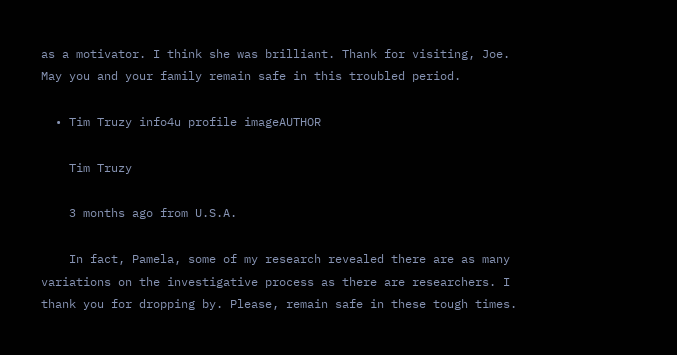as a motivator. I think she was brilliant. Thank for visiting, Joe. May you and your family remain safe in this troubled period.

  • Tim Truzy info4u profile imageAUTHOR

    Tim Truzy

    3 months ago from U.S.A.

    In fact, Pamela, some of my research revealed there are as many variations on the investigative process as there are researchers. I thank you for dropping by. Please, remain safe in these tough times.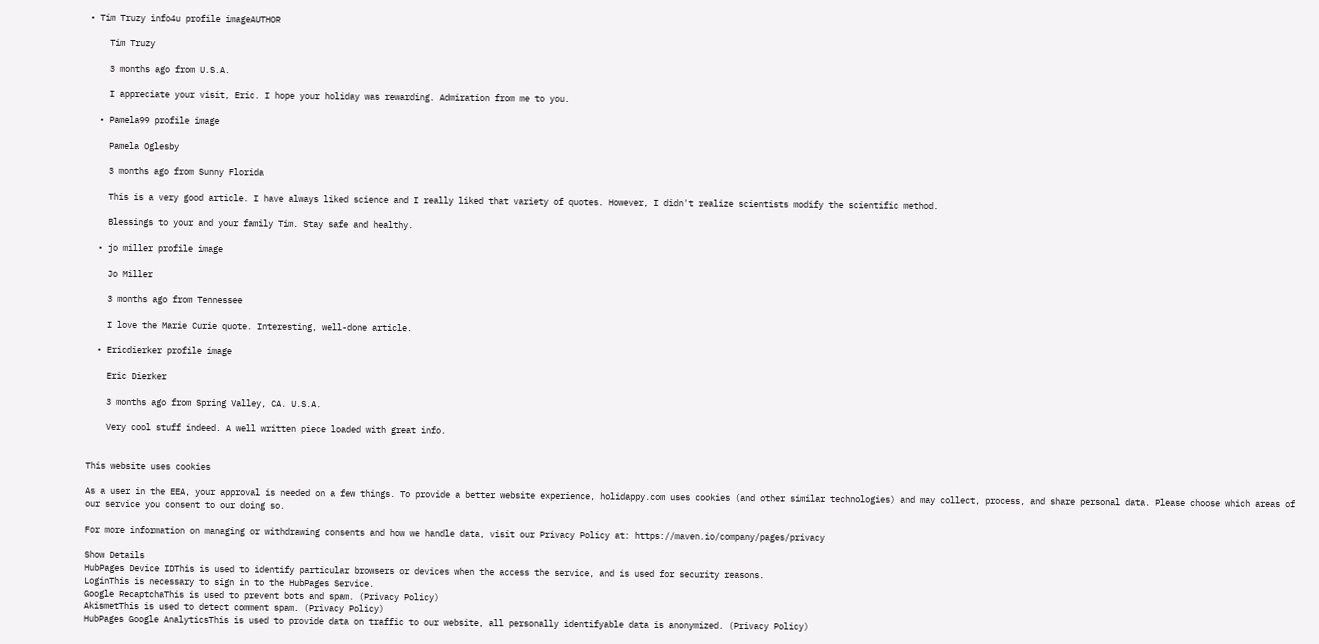• Tim Truzy info4u profile imageAUTHOR

    Tim Truzy

    3 months ago from U.S.A.

    I appreciate your visit, Eric. I hope your holiday was rewarding. Admiration from me to you.

  • Pamela99 profile image

    Pamela Oglesby

    3 months ago from Sunny Florida

    This is a very good article. I have always liked science and I really liked that variety of quotes. However, I didn't realize scientists modify the scientific method.

    Blessings to your and your family Tim. Stay safe and healthy.

  • jo miller profile image

    Jo Miller

    3 months ago from Tennessee

    I love the Marie Curie quote. Interesting, well-done article.

  • Ericdierker profile image

    Eric Dierker

    3 months ago from Spring Valley, CA. U.S.A.

    Very cool stuff indeed. A well written piece loaded with great info.


This website uses cookies

As a user in the EEA, your approval is needed on a few things. To provide a better website experience, holidappy.com uses cookies (and other similar technologies) and may collect, process, and share personal data. Please choose which areas of our service you consent to our doing so.

For more information on managing or withdrawing consents and how we handle data, visit our Privacy Policy at: https://maven.io/company/pages/privacy

Show Details
HubPages Device IDThis is used to identify particular browsers or devices when the access the service, and is used for security reasons.
LoginThis is necessary to sign in to the HubPages Service.
Google RecaptchaThis is used to prevent bots and spam. (Privacy Policy)
AkismetThis is used to detect comment spam. (Privacy Policy)
HubPages Google AnalyticsThis is used to provide data on traffic to our website, all personally identifyable data is anonymized. (Privacy Policy)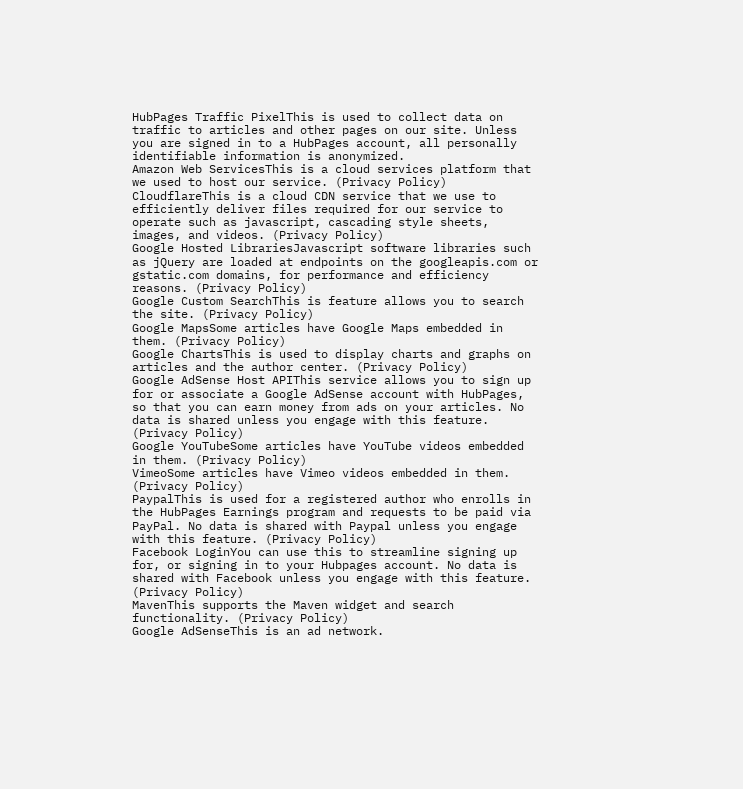HubPages Traffic PixelThis is used to collect data on traffic to articles and other pages on our site. Unless you are signed in to a HubPages account, all personally identifiable information is anonymized.
Amazon Web ServicesThis is a cloud services platform that we used to host our service. (Privacy Policy)
CloudflareThis is a cloud CDN service that we use to efficiently deliver files required for our service to operate such as javascript, cascading style sheets, images, and videos. (Privacy Policy)
Google Hosted LibrariesJavascript software libraries such as jQuery are loaded at endpoints on the googleapis.com or gstatic.com domains, for performance and efficiency reasons. (Privacy Policy)
Google Custom SearchThis is feature allows you to search the site. (Privacy Policy)
Google MapsSome articles have Google Maps embedded in them. (Privacy Policy)
Google ChartsThis is used to display charts and graphs on articles and the author center. (Privacy Policy)
Google AdSense Host APIThis service allows you to sign up for or associate a Google AdSense account with HubPages, so that you can earn money from ads on your articles. No data is shared unless you engage with this feature. (Privacy Policy)
Google YouTubeSome articles have YouTube videos embedded in them. (Privacy Policy)
VimeoSome articles have Vimeo videos embedded in them. (Privacy Policy)
PaypalThis is used for a registered author who enrolls in the HubPages Earnings program and requests to be paid via PayPal. No data is shared with Paypal unless you engage with this feature. (Privacy Policy)
Facebook LoginYou can use this to streamline signing up for, or signing in to your Hubpages account. No data is shared with Facebook unless you engage with this feature. (Privacy Policy)
MavenThis supports the Maven widget and search functionality. (Privacy Policy)
Google AdSenseThis is an ad network.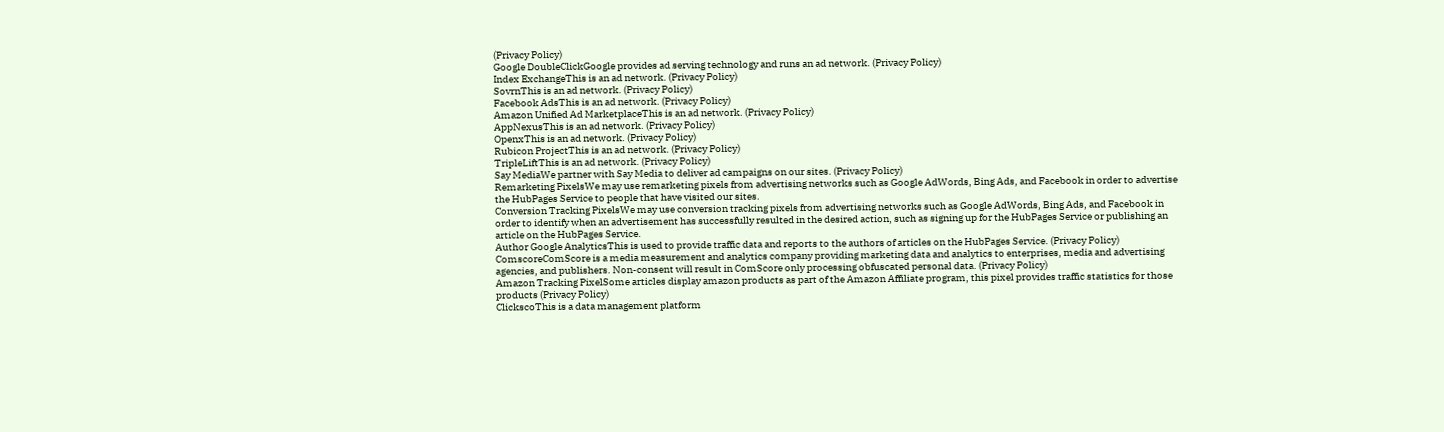(Privacy Policy)
Google DoubleClickGoogle provides ad serving technology and runs an ad network. (Privacy Policy)
Index ExchangeThis is an ad network. (Privacy Policy)
SovrnThis is an ad network. (Privacy Policy)
Facebook AdsThis is an ad network. (Privacy Policy)
Amazon Unified Ad MarketplaceThis is an ad network. (Privacy Policy)
AppNexusThis is an ad network. (Privacy Policy)
OpenxThis is an ad network. (Privacy Policy)
Rubicon ProjectThis is an ad network. (Privacy Policy)
TripleLiftThis is an ad network. (Privacy Policy)
Say MediaWe partner with Say Media to deliver ad campaigns on our sites. (Privacy Policy)
Remarketing PixelsWe may use remarketing pixels from advertising networks such as Google AdWords, Bing Ads, and Facebook in order to advertise the HubPages Service to people that have visited our sites.
Conversion Tracking PixelsWe may use conversion tracking pixels from advertising networks such as Google AdWords, Bing Ads, and Facebook in order to identify when an advertisement has successfully resulted in the desired action, such as signing up for the HubPages Service or publishing an article on the HubPages Service.
Author Google AnalyticsThis is used to provide traffic data and reports to the authors of articles on the HubPages Service. (Privacy Policy)
ComscoreComScore is a media measurement and analytics company providing marketing data and analytics to enterprises, media and advertising agencies, and publishers. Non-consent will result in ComScore only processing obfuscated personal data. (Privacy Policy)
Amazon Tracking PixelSome articles display amazon products as part of the Amazon Affiliate program, this pixel provides traffic statistics for those products (Privacy Policy)
ClickscoThis is a data management platform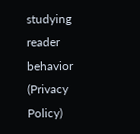studying reader behavior (Privacy Policy)